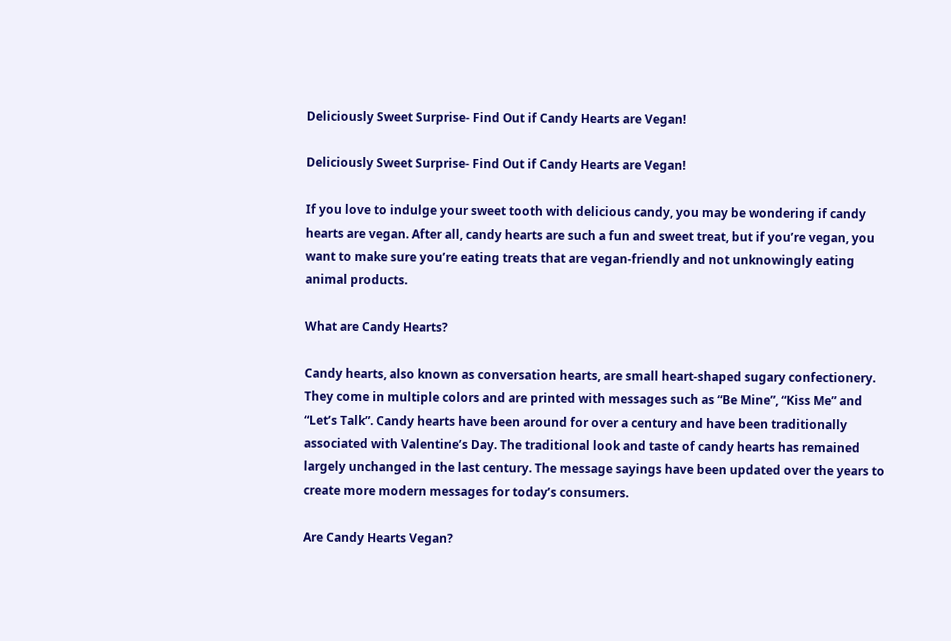Deliciously Sweet Surprise- Find Out if Candy Hearts are Vegan!

Deliciously Sweet Surprise- Find Out if Candy Hearts are Vegan!

If you love to indulge your sweet tooth with delicious candy, you may be wondering if candy hearts are vegan. After all, candy hearts are such a fun and sweet treat, but if you’re vegan, you want to make sure you’re eating treats that are vegan-friendly and not unknowingly eating animal products.

What are Candy Hearts?

Candy hearts, also known as conversation hearts, are small heart-shaped sugary confectionery. They come in multiple colors and are printed with messages such as “Be Mine”, “Kiss Me” and “Let’s Talk”. Candy hearts have been around for over a century and have been traditionally associated with Valentine’s Day. The traditional look and taste of candy hearts has remained largely unchanged in the last century. The message sayings have been updated over the years to create more modern messages for today’s consumers.

Are Candy Hearts Vegan?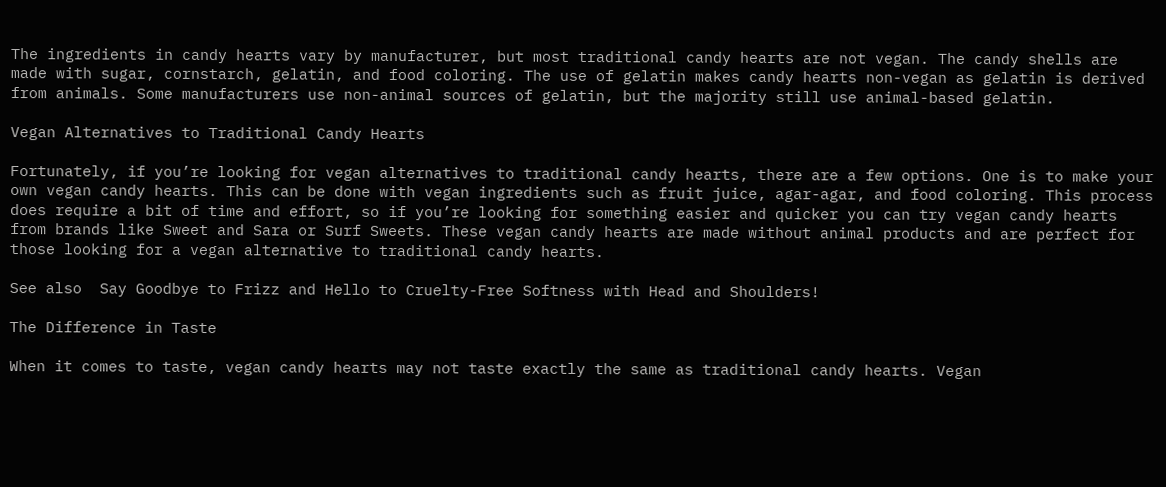The ingredients in candy hearts vary by manufacturer, but most traditional candy hearts are not vegan. The candy shells are made with sugar, cornstarch, gelatin, and food coloring. The use of gelatin makes candy hearts non-vegan as gelatin is derived from animals. Some manufacturers use non-animal sources of gelatin, but the majority still use animal-based gelatin.

Vegan Alternatives to Traditional Candy Hearts

Fortunately, if you’re looking for vegan alternatives to traditional candy hearts, there are a few options. One is to make your own vegan candy hearts. This can be done with vegan ingredients such as fruit juice, agar-agar, and food coloring. This process does require a bit of time and effort, so if you’re looking for something easier and quicker you can try vegan candy hearts from brands like Sweet and Sara or Surf Sweets. These vegan candy hearts are made without animal products and are perfect for those looking for a vegan alternative to traditional candy hearts.

See also  Say Goodbye to Frizz and Hello to Cruelty-Free Softness with Head and Shoulders!

The Difference in Taste

When it comes to taste, vegan candy hearts may not taste exactly the same as traditional candy hearts. Vegan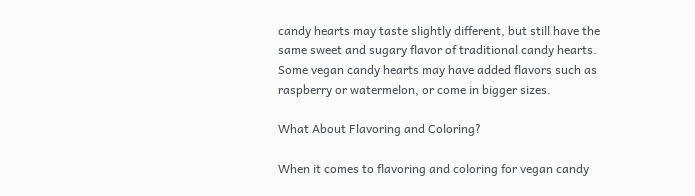candy hearts may taste slightly different, but still have the same sweet and sugary flavor of traditional candy hearts. Some vegan candy hearts may have added flavors such as raspberry or watermelon, or come in bigger sizes.

What About Flavoring and Coloring?

When it comes to flavoring and coloring for vegan candy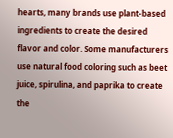hearts, many brands use plant-based ingredients to create the desired flavor and color. Some manufacturers use natural food coloring such as beet juice, spirulina, and paprika to create the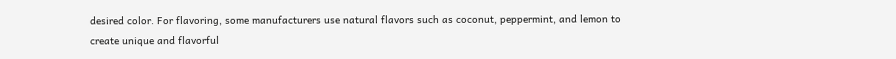desired color. For flavoring, some manufacturers use natural flavors such as coconut, peppermint, and lemon to create unique and flavorful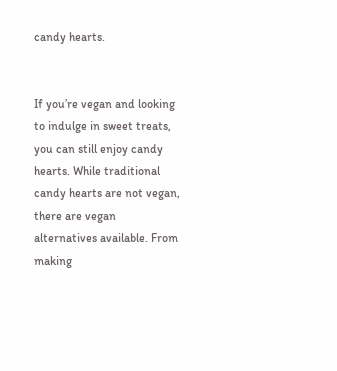candy hearts.


If you’re vegan and looking to indulge in sweet treats, you can still enjoy candy hearts. While traditional candy hearts are not vegan, there are vegan alternatives available. From making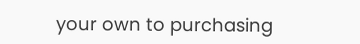your own to purchasing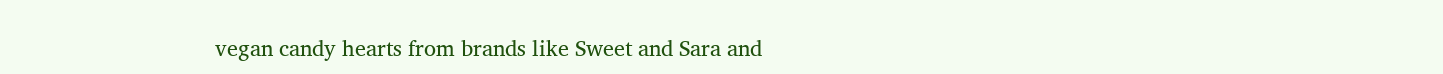vegan candy hearts from brands like Sweet and Sara and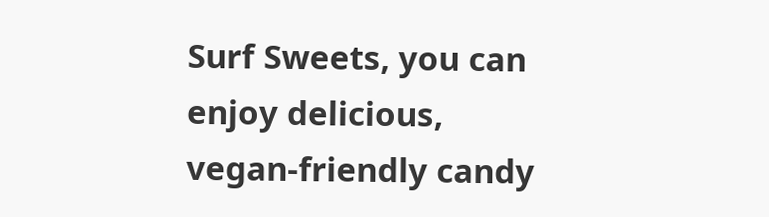Surf Sweets, you can enjoy delicious, vegan-friendly candy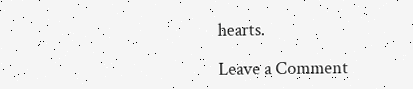hearts.

Leave a Comment